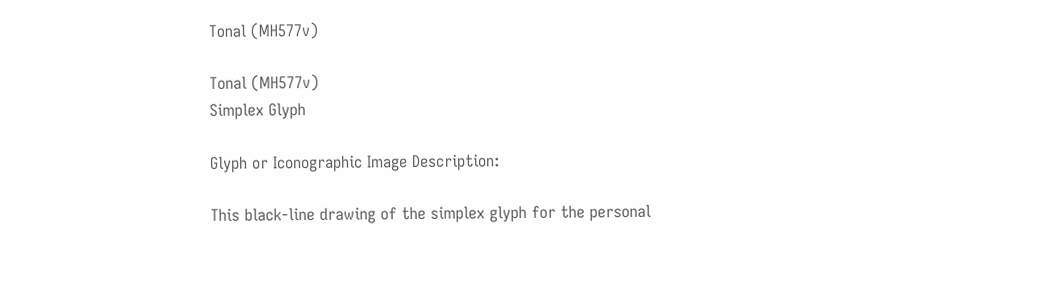Tonal (MH577v)

Tonal (MH577v)
Simplex Glyph

Glyph or Iconographic Image Description:

This black-line drawing of the simplex glyph for the personal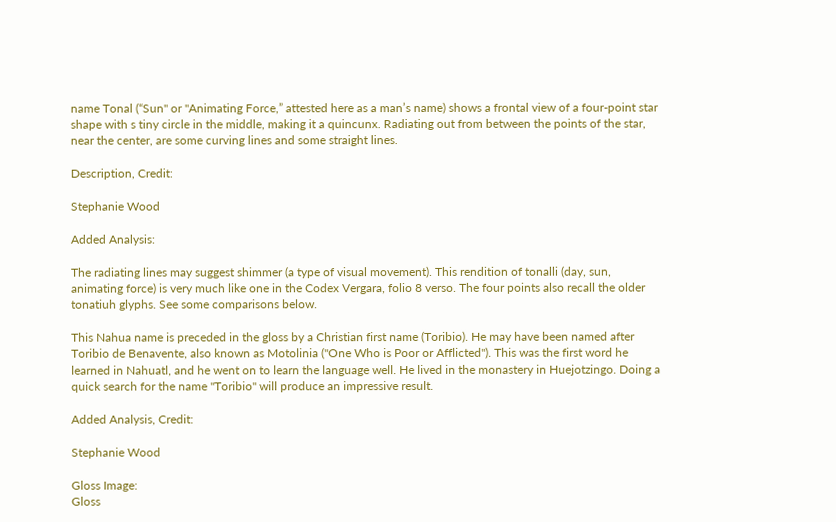name Tonal (“Sun" or "Animating Force,” attested here as a man’s name) shows a frontal view of a four-point star shape with s tiny circle in the middle, making it a quincunx. Radiating out from between the points of the star, near the center, are some curving lines and some straight lines.

Description, Credit:

Stephanie Wood

Added Analysis:

The radiating lines may suggest shimmer (a type of visual movement). This rendition of tonalli (day, sun, animating force) is very much like one in the Codex Vergara, folio 8 verso. The four points also recall the older tonatiuh glyphs. See some comparisons below.

This Nahua name is preceded in the gloss by a Christian first name (Toribio). He may have been named after Toribio de Benavente, also known as Motolinia ("One Who is Poor or Afflicted"). This was the first word he learned in Nahuatl, and he went on to learn the language well. He lived in the monastery in Huejotzingo. Doing a quick search for the name "Toribio" will produce an impressive result.

Added Analysis, Credit:

Stephanie Wood

Gloss Image:
Gloss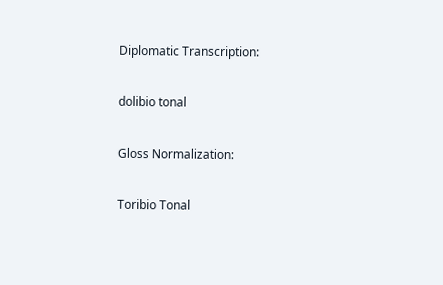Diplomatic Transcription:

dolibio tonal

Gloss Normalization:

Toribio Tonal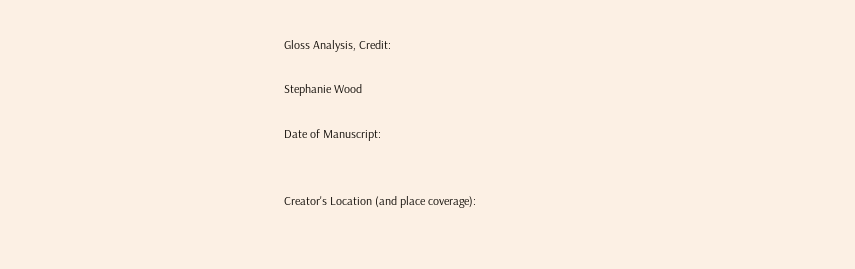Gloss Analysis, Credit:

Stephanie Wood

Date of Manuscript:


Creator's Location (and place coverage):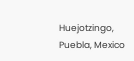Huejotzingo, Puebla, Mexico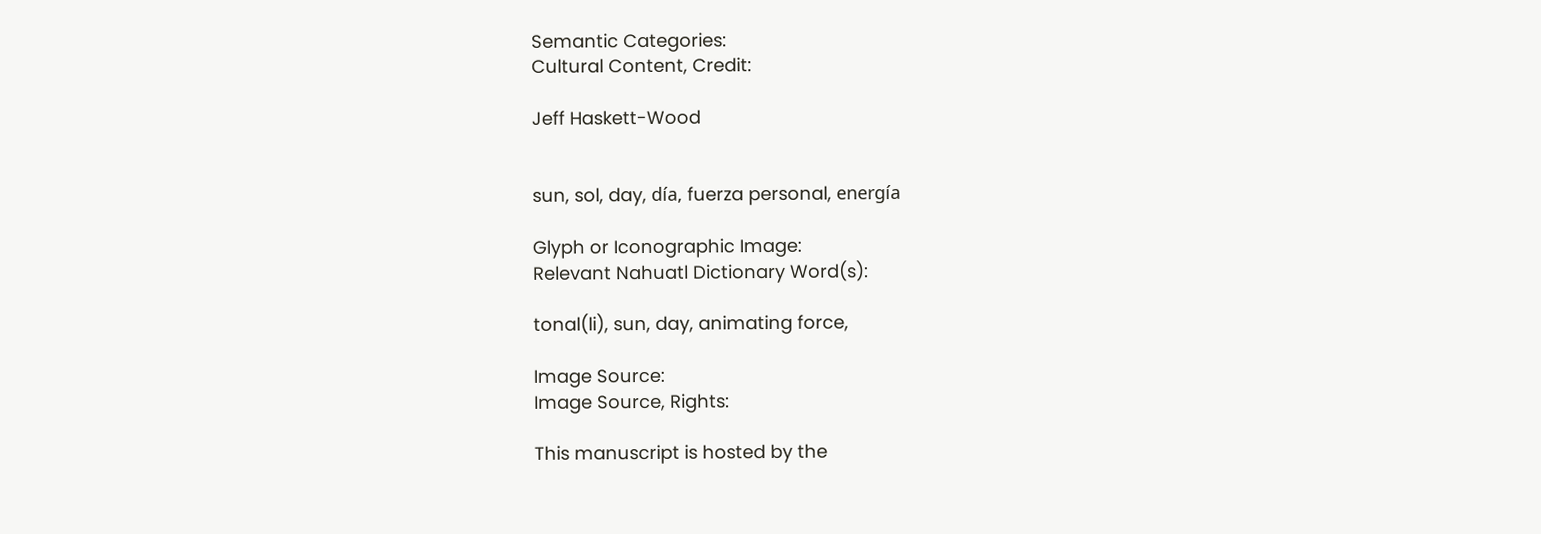Semantic Categories:
Cultural Content, Credit:

Jeff Haskett-Wood


sun, sol, day, día, fuerza personal, energía

Glyph or Iconographic Image:
Relevant Nahuatl Dictionary Word(s):

tonal(li), sun, day, animating force,

Image Source:
Image Source, Rights:

This manuscript is hosted by the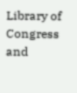Library of Congress and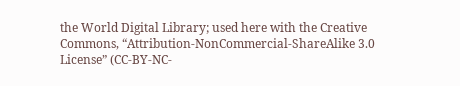the World Digital Library; used here with the Creative Commons, “Attribution-NonCommercial-ShareAlike 3.0 License” (CC-BY-NC-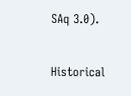SAq 3.0).

Historical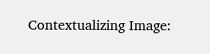Contextualizing Image: